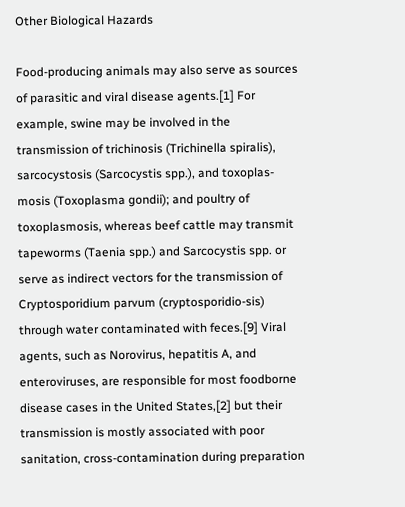Other Biological Hazards

Food-producing animals may also serve as sources of parasitic and viral disease agents.[1] For example, swine may be involved in the transmission of trichinosis (Trichinella spiralis), sarcocystosis (Sarcocystis spp.), and toxoplas-mosis (Toxoplasma gondii); and poultry of toxoplasmosis, whereas beef cattle may transmit tapeworms (Taenia spp.) and Sarcocystis spp. or serve as indirect vectors for the transmission of Cryptosporidium parvum (cryptosporidio-sis) through water contaminated with feces.[9] Viral agents, such as Norovirus, hepatitis A, and enteroviruses, are responsible for most foodborne disease cases in the United States,[2] but their transmission is mostly associated with poor sanitation, cross-contamination during preparation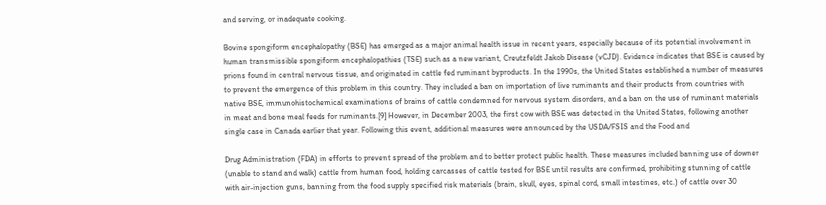and serving, or inadequate cooking.

Bovine spongiform encephalopathy (BSE) has emerged as a major animal health issue in recent years, especially because of its potential involvement in human transmissible spongiform encephalopathies (TSE) such as a new variant, Creutzfeldt Jakob Disease (vCJD). Evidence indicates that BSE is caused by prions found in central nervous tissue, and originated in cattle fed ruminant byproducts. In the 1990s, the United States established a number of measures to prevent the emergence of this problem in this country. They included a ban on importation of live ruminants and their products from countries with native BSE, immunohistochemical examinations of brains of cattle condemned for nervous system disorders, and a ban on the use of ruminant materials in meat and bone meal feeds for ruminants.[9] However, in December 2003, the first cow with BSE was detected in the United States, following another single case in Canada earlier that year. Following this event, additional measures were announced by the USDA/FSIS and the Food and

Drug Administration (FDA) in efforts to prevent spread of the problem and to better protect public health. These measures included banning use of downer (unable to stand and walk) cattle from human food, holding carcasses of cattle tested for BSE until results are confirmed, prohibiting stunning of cattle with air-injection guns, banning from the food supply specified risk materials (brain, skull, eyes, spinal cord, small intestines, etc.) of cattle over 30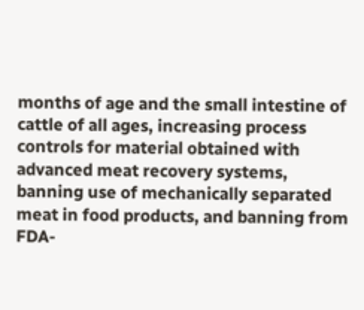months of age and the small intestine of cattle of all ages, increasing process controls for material obtained with advanced meat recovery systems, banning use of mechanically separated meat in food products, and banning from FDA-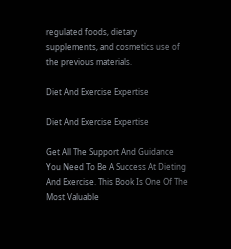regulated foods, dietary supplements, and cosmetics use of the previous materials.

Diet And Exercise Expertise

Diet And Exercise Expertise

Get All The Support And Guidance You Need To Be A Success At Dieting And Exercise. This Book Is One Of The Most Valuable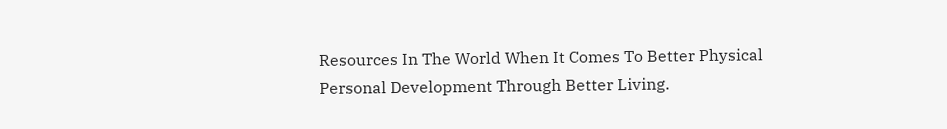Resources In The World When It Comes To Better Physical Personal Development Through Better Living.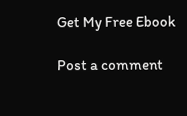Get My Free Ebook

Post a comment